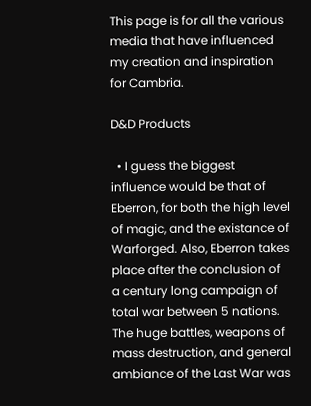This page is for all the various media that have influenced my creation and inspiration for Cambria.

D&D Products

  • I guess the biggest influence would be that of Eberron, for both the high level of magic, and the existance of Warforged. Also, Eberron takes place after the conclusion of a century long campaign of total war between 5 nations. The huge battles, weapons of mass destruction, and general ambiance of the Last War was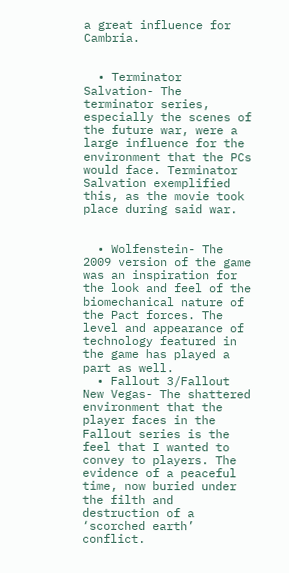a great influence for Cambria.


  • Terminator Salvation- The terminator series, especially the scenes of the future war, were a large influence for the environment that the PCs would face. Terminator Salvation exemplified this, as the movie took place during said war.


  • Wolfenstein- The 2009 version of the game was an inspiration for the look and feel of the biomechanical nature of the Pact forces. The level and appearance of technology featured in the game has played a part as well.
  • Fallout 3/Fallout New Vegas- The shattered environment that the player faces in the Fallout series is the feel that I wanted to convey to players. The evidence of a peaceful time, now buried under the filth and destruction of a ‘scorched earth’ conflict.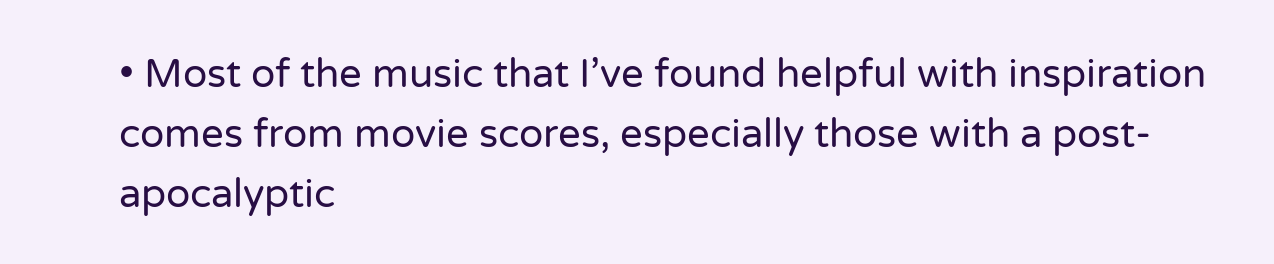• Most of the music that I’ve found helpful with inspiration comes from movie scores, especially those with a post-apocalyptic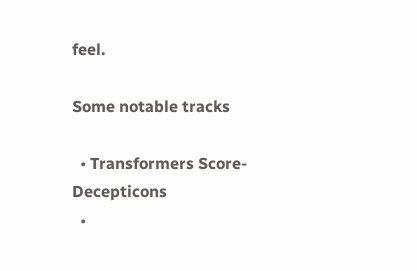feel.

Some notable tracks

  • Transformers Score- Decepticons
  •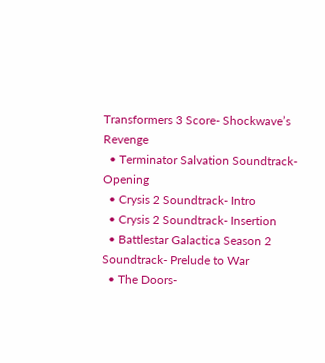Transformers 3 Score- Shockwave’s Revenge
  • Terminator Salvation Soundtrack- Opening
  • Crysis 2 Soundtrack- Intro
  • Crysis 2 Soundtrack- Insertion
  • Battlestar Galactica Season 2 Soundtrack- Prelude to War
  • The Doors-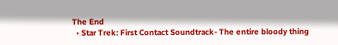The End
  • Star Trek: First Contact Soundtrack- The entire bloody thing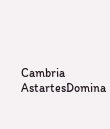Cambria AstartesDomina